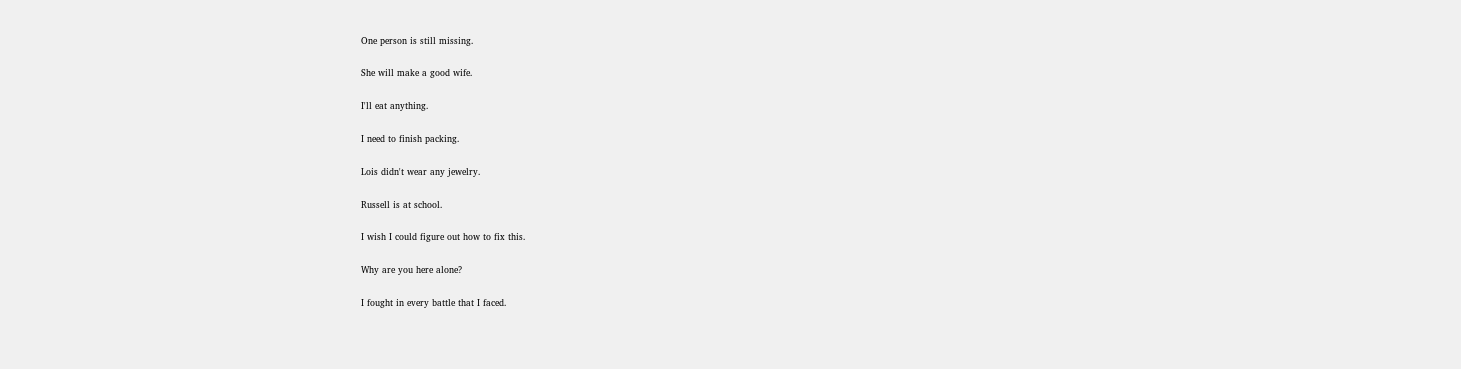One person is still missing.

She will make a good wife.

I'll eat anything.

I need to finish packing.

Lois didn't wear any jewelry.

Russell is at school.

I wish I could figure out how to fix this.

Why are you here alone?

I fought in every battle that I faced.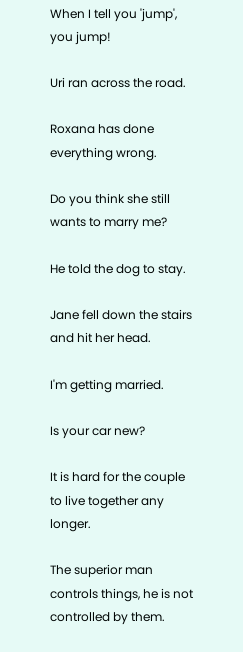When I tell you 'jump', you jump!

Uri ran across the road.

Roxana has done everything wrong.

Do you think she still wants to marry me?

He told the dog to stay.

Jane fell down the stairs and hit her head.

I'm getting married.

Is your car new?

It is hard for the couple to live together any longer.

The superior man controls things, he is not controlled by them.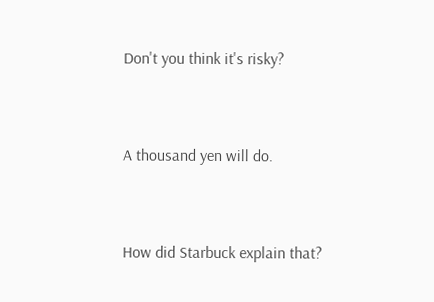Don't you think it's risky?


A thousand yen will do.


How did Starbuck explain that?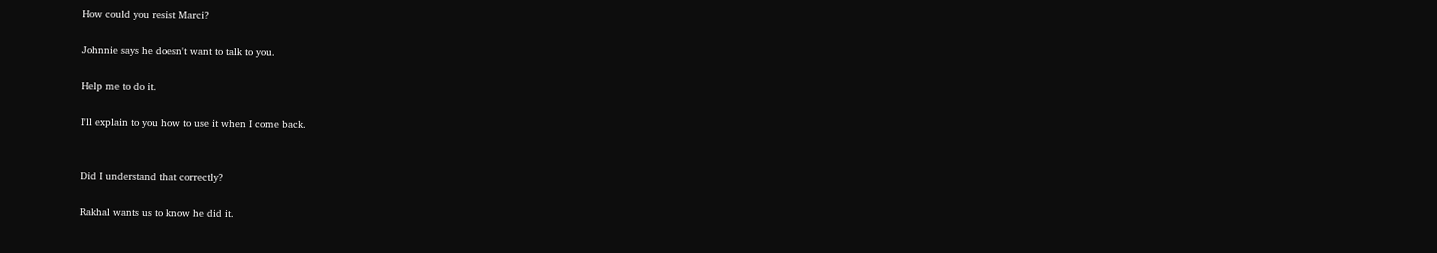How could you resist Marci?

Johnnie says he doesn't want to talk to you.

Help me to do it.

I'll explain to you how to use it when I come back.


Did I understand that correctly?

Rakhal wants us to know he did it.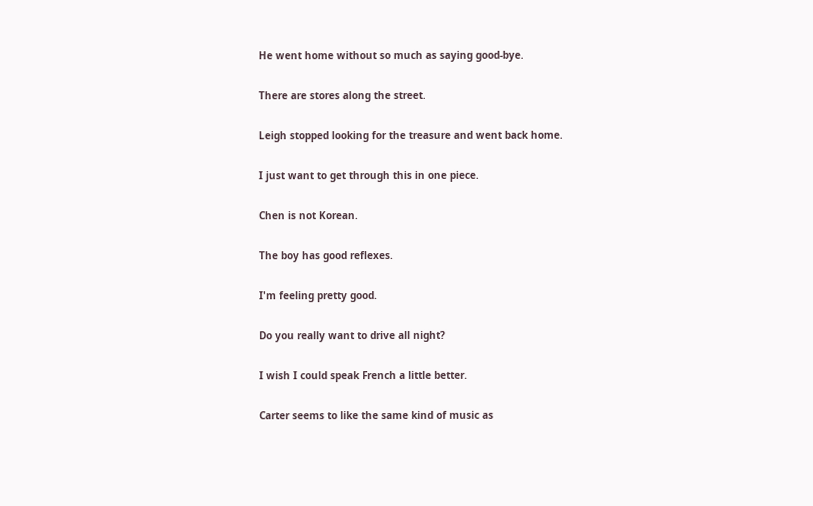He went home without so much as saying good-bye.

There are stores along the street.

Leigh stopped looking for the treasure and went back home.

I just want to get through this in one piece.

Chen is not Korean.

The boy has good reflexes.

I'm feeling pretty good.

Do you really want to drive all night?

I wish I could speak French a little better.

Carter seems to like the same kind of music as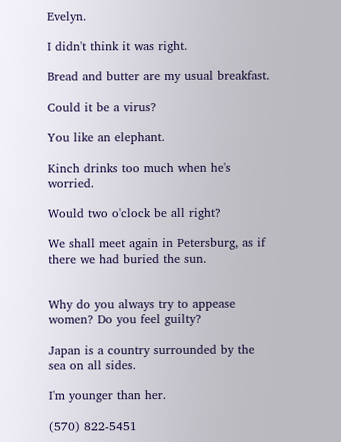Evelyn.

I didn't think it was right.

Bread and butter are my usual breakfast.

Could it be a virus?

You like an elephant.

Kinch drinks too much when he's worried.

Would two o'clock be all right?

We shall meet again in Petersburg, as if there we had buried the sun.


Why do you always try to appease women? Do you feel guilty?

Japan is a country surrounded by the sea on all sides.

I'm younger than her.

(570) 822-5451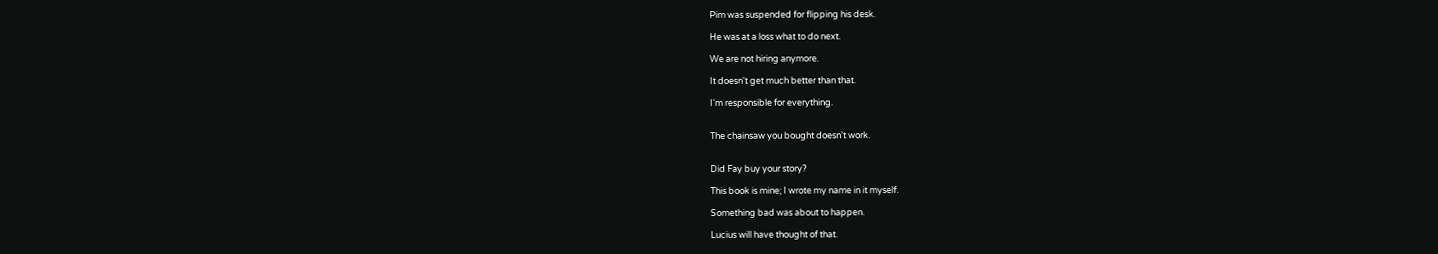Pim was suspended for flipping his desk.

He was at a loss what to do next.

We are not hiring anymore.

It doesn't get much better than that.

I'm responsible for everything.


The chainsaw you bought doesn't work.


Did Fay buy your story?

This book is mine; I wrote my name in it myself.

Something bad was about to happen.

Lucius will have thought of that.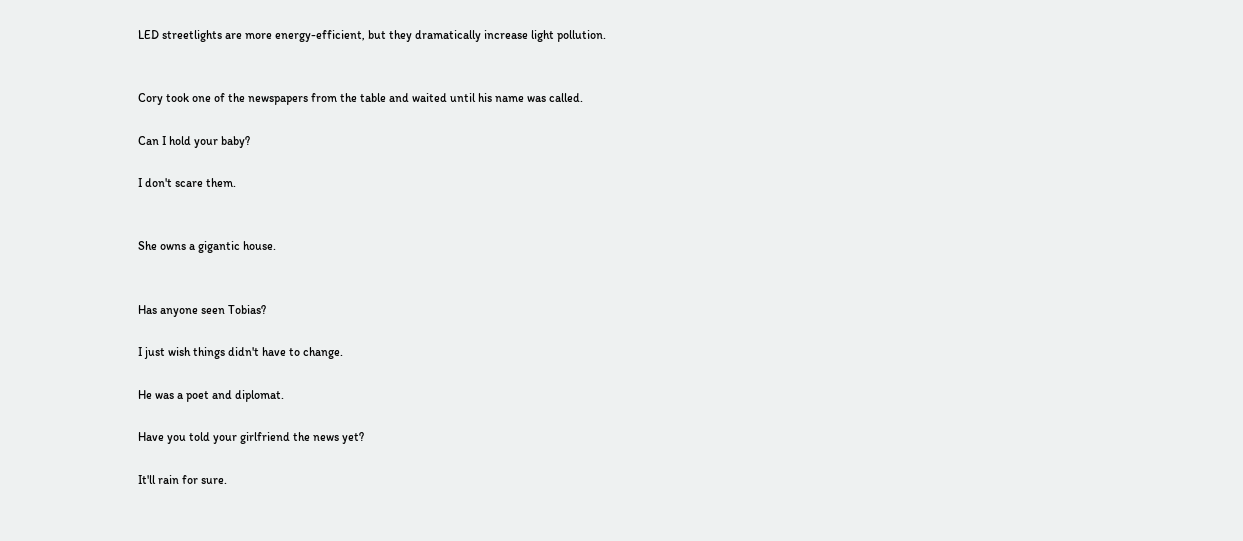LED streetlights are more energy-efficient, but they dramatically increase light pollution.


Cory took one of the newspapers from the table and waited until his name was called.

Can I hold your baby?

I don't scare them.


She owns a gigantic house.


Has anyone seen Tobias?

I just wish things didn't have to change.

He was a poet and diplomat.

Have you told your girlfriend the news yet?

It'll rain for sure.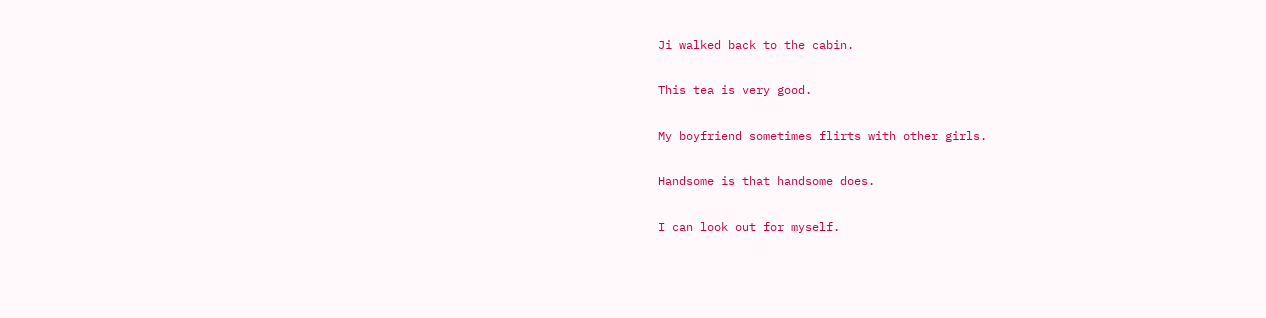Ji walked back to the cabin.

This tea is very good.

My boyfriend sometimes flirts with other girls.

Handsome is that handsome does.

I can look out for myself.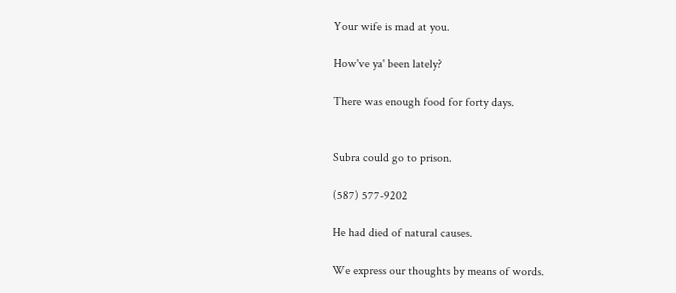Your wife is mad at you.

How've ya' been lately?

There was enough food for forty days.


Subra could go to prison.

(587) 577-9202

He had died of natural causes.

We express our thoughts by means of words.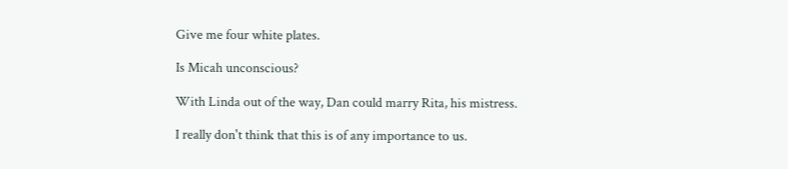Give me four white plates.

Is Micah unconscious?

With Linda out of the way, Dan could marry Rita, his mistress.

I really don't think that this is of any importance to us.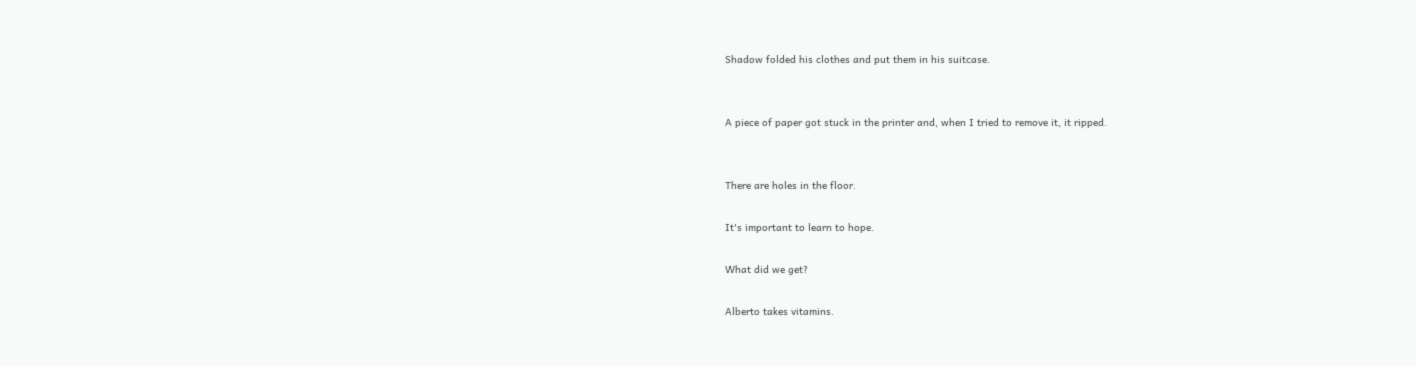Shadow folded his clothes and put them in his suitcase.


A piece of paper got stuck in the printer and, when I tried to remove it, it ripped.


There are holes in the floor.

It's important to learn to hope.

What did we get?

Alberto takes vitamins.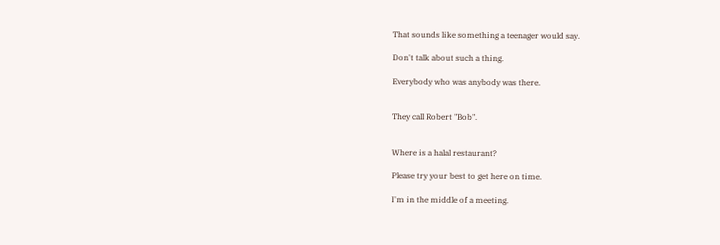That sounds like something a teenager would say.

Don't talk about such a thing.

Everybody who was anybody was there.


They call Robert "Bob".


Where is a halal restaurant?

Please try your best to get here on time.

I'm in the middle of a meeting.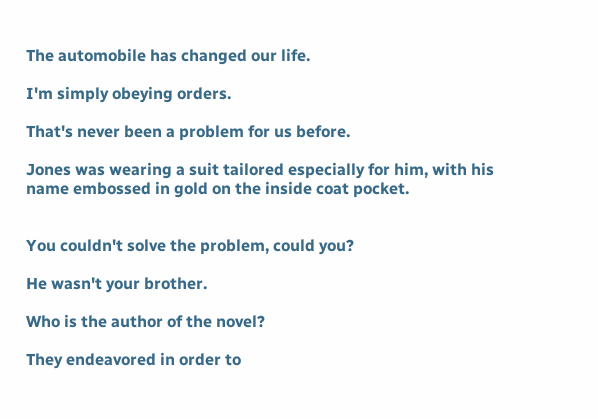The automobile has changed our life.

I'm simply obeying orders.

That's never been a problem for us before.

Jones was wearing a suit tailored especially for him, with his name embossed in gold on the inside coat pocket.


You couldn't solve the problem, could you?

He wasn't your brother.

Who is the author of the novel?

They endeavored in order to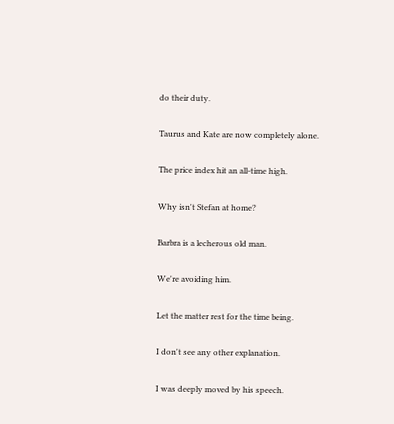do their duty.

Taurus and Kate are now completely alone.

The price index hit an all-time high.

Why isn't Stefan at home?

Barbra is a lecherous old man.

We're avoiding him.

Let the matter rest for the time being.

I don't see any other explanation.

I was deeply moved by his speech.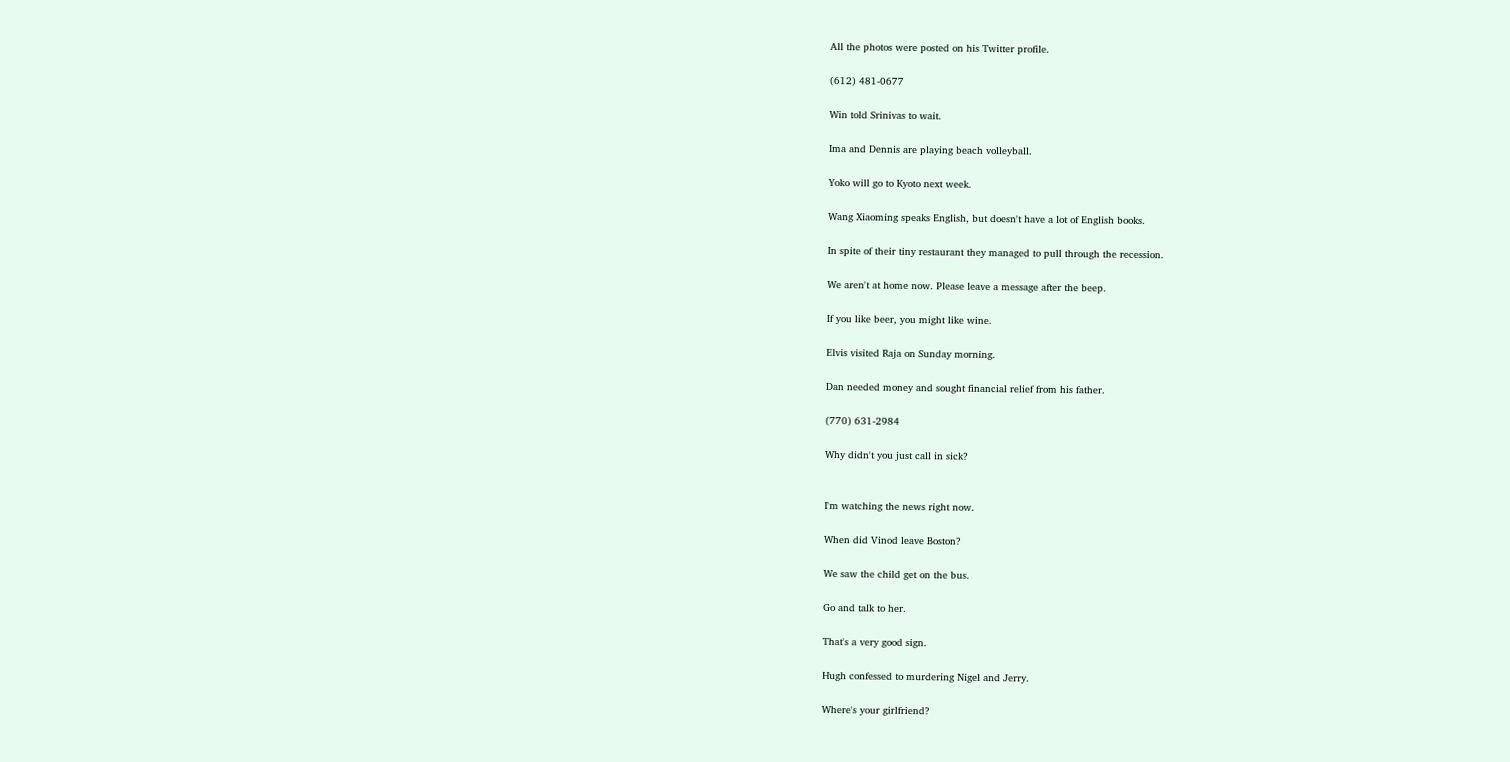All the photos were posted on his Twitter profile.

(612) 481-0677

Win told Srinivas to wait.

Ima and Dennis are playing beach volleyball.

Yoko will go to Kyoto next week.

Wang Xiaoming speaks English, but doesn't have a lot of English books.

In spite of their tiny restaurant they managed to pull through the recession.

We aren't at home now. Please leave a message after the beep.

If you like beer, you might like wine.

Elvis visited Raja on Sunday morning.

Dan needed money and sought financial relief from his father.

(770) 631-2984

Why didn't you just call in sick?


I'm watching the news right now.

When did Vinod leave Boston?

We saw the child get on the bus.

Go and talk to her.

That's a very good sign.

Hugh confessed to murdering Nigel and Jerry.

Where's your girlfriend?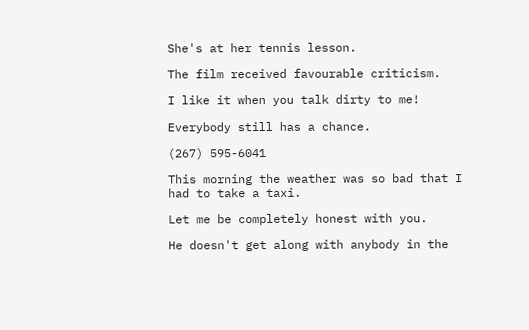She's at her tennis lesson.

The film received favourable criticism.

I like it when you talk dirty to me!

Everybody still has a chance.

(267) 595-6041

This morning the weather was so bad that I had to take a taxi.

Let me be completely honest with you.

He doesn't get along with anybody in the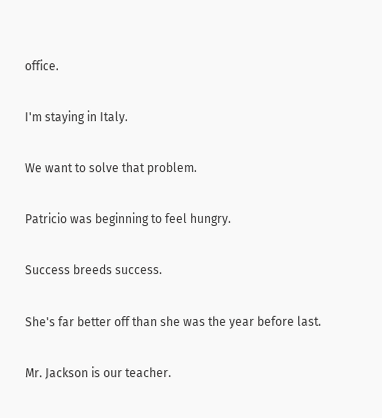office.

I'm staying in Italy.

We want to solve that problem.

Patricio was beginning to feel hungry.

Success breeds success.

She's far better off than she was the year before last.

Mr. Jackson is our teacher.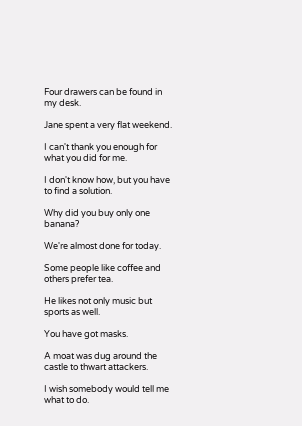Four drawers can be found in my desk.

Jane spent a very flat weekend.

I can't thank you enough for what you did for me.

I don't know how, but you have to find a solution.

Why did you buy only one banana?

We're almost done for today.

Some people like coffee and others prefer tea.

He likes not only music but sports as well.

You have got masks.

A moat was dug around the castle to thwart attackers.

I wish somebody would tell me what to do.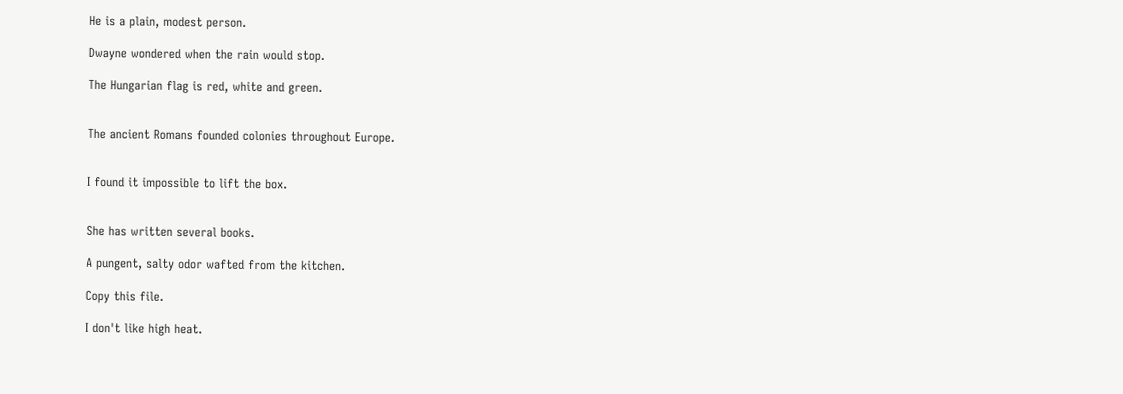He is a plain, modest person.

Dwayne wondered when the rain would stop.

The Hungarian flag is red, white and green.


The ancient Romans founded colonies throughout Europe.


I found it impossible to lift the box.


She has written several books.

A pungent, salty odor wafted from the kitchen.

Copy this file.

I don't like high heat.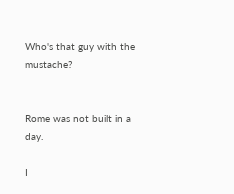Who's that guy with the mustache?


Rome was not built in a day.

I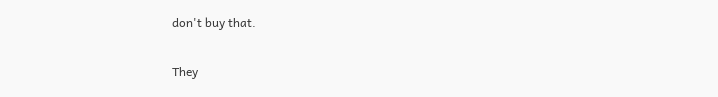don't buy that.

They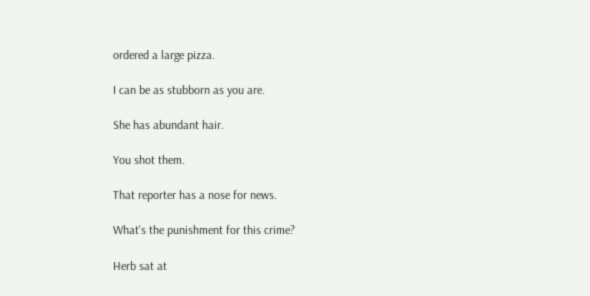ordered a large pizza.

I can be as stubborn as you are.

She has abundant hair.

You shot them.

That reporter has a nose for news.

What's the punishment for this crime?

Herb sat at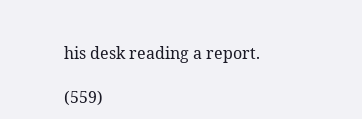his desk reading a report.

(559)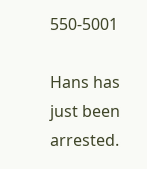550-5001

Hans has just been arrested.